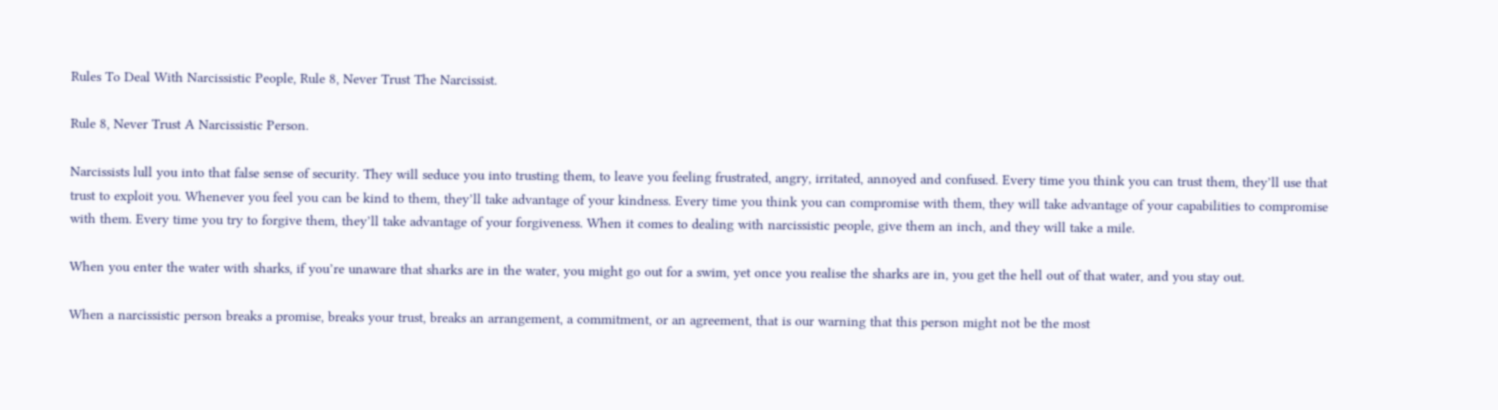Rules To Deal With Narcissistic People, Rule 8, Never Trust The Narcissist.

Rule 8, Never Trust A Narcissistic Person.

Narcissists lull you into that false sense of security. They will seduce you into trusting them, to leave you feeling frustrated, angry, irritated, annoyed and confused. Every time you think you can trust them, they’ll use that trust to exploit you. Whenever you feel you can be kind to them, they’ll take advantage of your kindness. Every time you think you can compromise with them, they will take advantage of your capabilities to compromise with them. Every time you try to forgive them, they’ll take advantage of your forgiveness. When it comes to dealing with narcissistic people, give them an inch, and they will take a mile.

When you enter the water with sharks, if you’re unaware that sharks are in the water, you might go out for a swim, yet once you realise the sharks are in, you get the hell out of that water, and you stay out.

When a narcissistic person breaks a promise, breaks your trust, breaks an arrangement, a commitment, or an agreement, that is our warning that this person might not be the most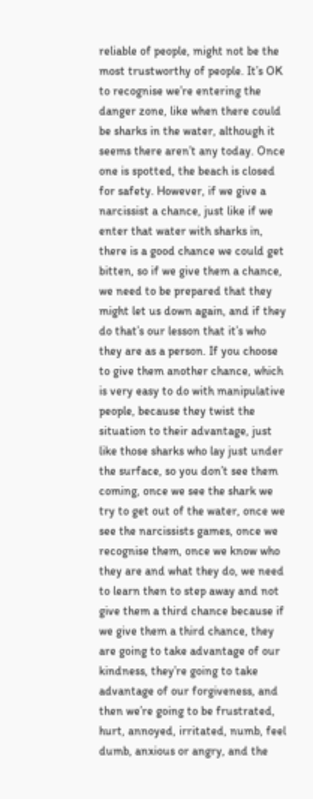reliable of people, might not be the most trustworthy of people. It’s OK to recognise we’re entering the danger zone, like when there could be sharks in the water, although it seems there aren’t any today. Once one is spotted, the beach is closed for safety. However, if we give a narcissist a chance, just like if we enter that water with sharks in, there is a good chance we could get bitten, so if we give them a chance, we need to be prepared that they might let us down again, and if they do that’s our lesson that it’s who they are as a person. If you choose to give them another chance, which is very easy to do with manipulative people, because they twist the situation to their advantage, just like those sharks who lay just under the surface, so you don’t see them coming, once we see the shark we try to get out of the water, once we see the narcissists games, once we recognise them, once we know who they are and what they do, we need to learn then to step away and not give them a third chance because if we give them a third chance, they are going to take advantage of our kindness, they’re going to take advantage of our forgiveness, and then we’re going to be frustrated, hurt, annoyed, irritated, numb, feel dumb, anxious or angry, and the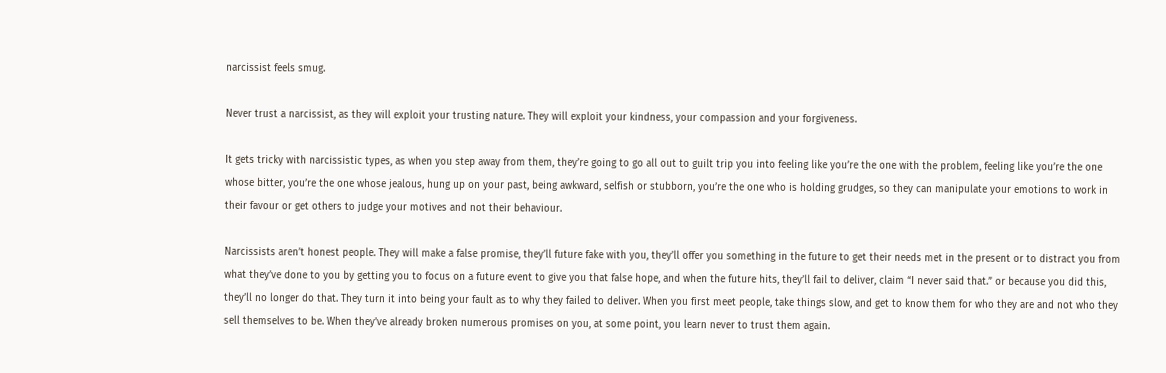narcissist feels smug.

Never trust a narcissist, as they will exploit your trusting nature. They will exploit your kindness, your compassion and your forgiveness.

It gets tricky with narcissistic types, as when you step away from them, they’re going to go all out to guilt trip you into feeling like you’re the one with the problem, feeling like you’re the one whose bitter, you’re the one whose jealous, hung up on your past, being awkward, selfish or stubborn, you’re the one who is holding grudges, so they can manipulate your emotions to work in their favour or get others to judge your motives and not their behaviour.

Narcissists aren’t honest people. They will make a false promise, they’ll future fake with you, they’ll offer you something in the future to get their needs met in the present or to distract you from what they’ve done to you by getting you to focus on a future event to give you that false hope, and when the future hits, they’ll fail to deliver, claim “I never said that.” or because you did this, they’ll no longer do that. They turn it into being your fault as to why they failed to deliver. When you first meet people, take things slow, and get to know them for who they are and not who they sell themselves to be. When they’ve already broken numerous promises on you, at some point, you learn never to trust them again.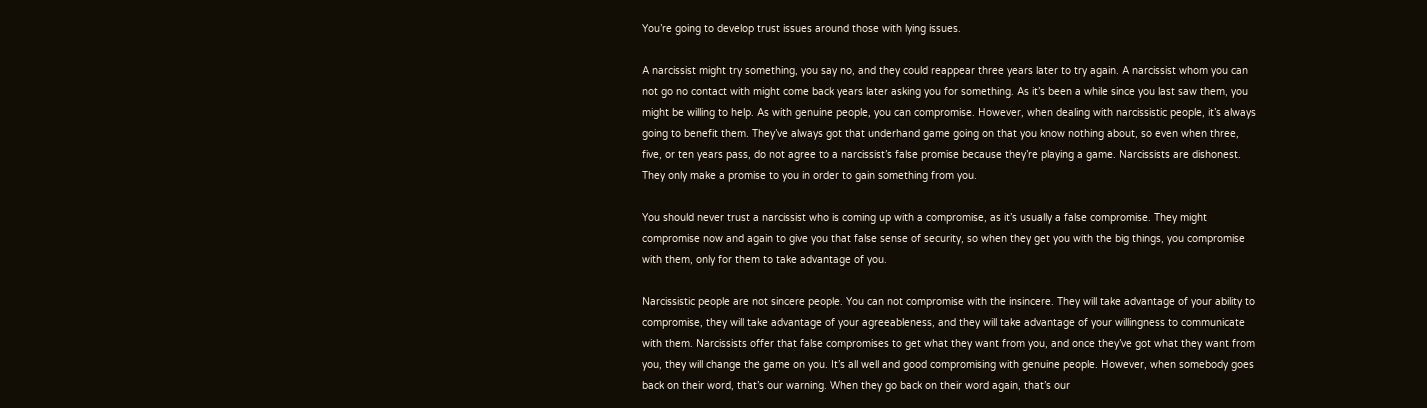You’re going to develop trust issues around those with lying issues.

A narcissist might try something, you say no, and they could reappear three years later to try again. A narcissist whom you can not go no contact with might come back years later asking you for something. As it’s been a while since you last saw them, you might be willing to help. As with genuine people, you can compromise. However, when dealing with narcissistic people, it’s always going to benefit them. They’ve always got that underhand game going on that you know nothing about, so even when three, five, or ten years pass, do not agree to a narcissist’s false promise because they’re playing a game. Narcissists are dishonest. They only make a promise to you in order to gain something from you.

You should never trust a narcissist who is coming up with a compromise, as it’s usually a false compromise. They might compromise now and again to give you that false sense of security, so when they get you with the big things, you compromise with them, only for them to take advantage of you.

Narcissistic people are not sincere people. You can not compromise with the insincere. They will take advantage of your ability to compromise, they will take advantage of your agreeableness, and they will take advantage of your willingness to communicate with them. Narcissists offer that false compromises to get what they want from you, and once they’ve got what they want from you, they will change the game on you. It’s all well and good compromising with genuine people. However, when somebody goes back on their word, that’s our warning. When they go back on their word again, that’s our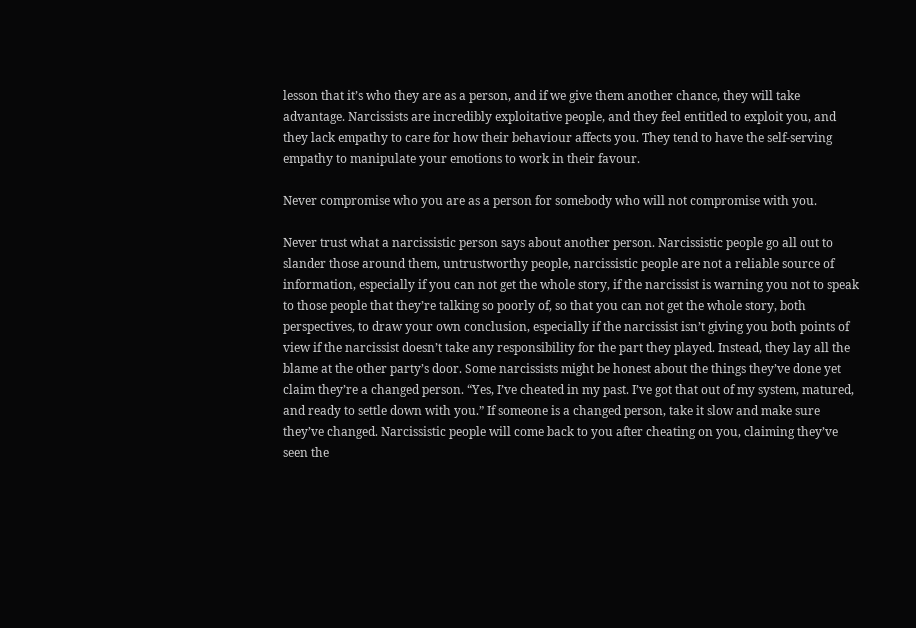lesson that it’s who they are as a person, and if we give them another chance, they will take advantage. Narcissists are incredibly exploitative people, and they feel entitled to exploit you, and they lack empathy to care for how their behaviour affects you. They tend to have the self-serving empathy to manipulate your emotions to work in their favour.

Never compromise who you are as a person for somebody who will not compromise with you.

Never trust what a narcissistic person says about another person. Narcissistic people go all out to slander those around them, untrustworthy people, narcissistic people are not a reliable source of information, especially if you can not get the whole story, if the narcissist is warning you not to speak to those people that they’re talking so poorly of, so that you can not get the whole story, both perspectives, to draw your own conclusion, especially if the narcissist isn’t giving you both points of view if the narcissist doesn’t take any responsibility for the part they played. Instead, they lay all the blame at the other party’s door. Some narcissists might be honest about the things they’ve done yet claim they’re a changed person. “Yes, I’ve cheated in my past. I’ve got that out of my system, matured, and ready to settle down with you.” If someone is a changed person, take it slow and make sure they’ve changed. Narcissistic people will come back to you after cheating on you, claiming they’ve seen the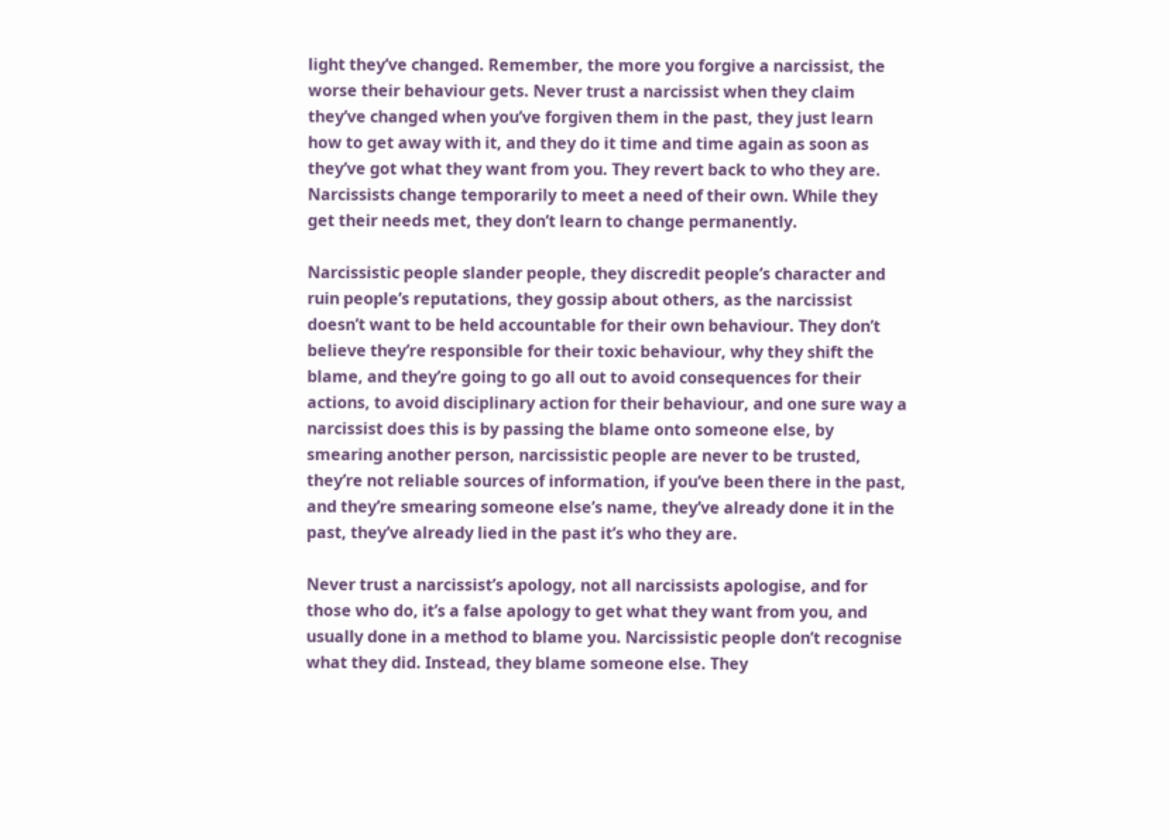light they’ve changed. Remember, the more you forgive a narcissist, the worse their behaviour gets. Never trust a narcissist when they claim they’ve changed when you’ve forgiven them in the past, they just learn how to get away with it, and they do it time and time again as soon as they’ve got what they want from you. They revert back to who they are. Narcissists change temporarily to meet a need of their own. While they get their needs met, they don’t learn to change permanently.

Narcissistic people slander people, they discredit people’s character and ruin people’s reputations, they gossip about others, as the narcissist doesn’t want to be held accountable for their own behaviour. They don’t believe they’re responsible for their toxic behaviour, why they shift the blame, and they’re going to go all out to avoid consequences for their actions, to avoid disciplinary action for their behaviour, and one sure way a narcissist does this is by passing the blame onto someone else, by smearing another person, narcissistic people are never to be trusted, they’re not reliable sources of information, if you’ve been there in the past, and they’re smearing someone else’s name, they’ve already done it in the past, they’ve already lied in the past it’s who they are.

Never trust a narcissist’s apology, not all narcissists apologise, and for those who do, it’s a false apology to get what they want from you, and usually done in a method to blame you. Narcissistic people don’t recognise what they did. Instead, they blame someone else. They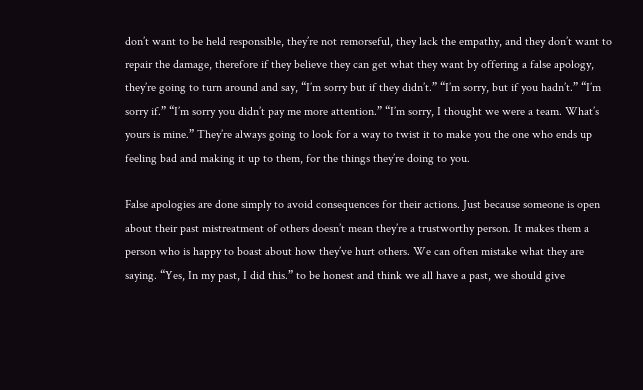don’t want to be held responsible, they’re not remorseful, they lack the empathy, and they don’t want to repair the damage, therefore if they believe they can get what they want by offering a false apology, they’re going to turn around and say, “I’m sorry but if they didn’t.” “I’m sorry, but if you hadn’t.” “I’m sorry if.” “I’m sorry you didn’t pay me more attention.” “I’m sorry, I thought we were a team. What’s yours is mine.” They’re always going to look for a way to twist it to make you the one who ends up feeling bad and making it up to them, for the things they’re doing to you.

False apologies are done simply to avoid consequences for their actions. Just because someone is open about their past mistreatment of others doesn’t mean they’re a trustworthy person. It makes them a person who is happy to boast about how they’ve hurt others. We can often mistake what they are saying. “Yes, In my past, I did this.” to be honest and think we all have a past, we should give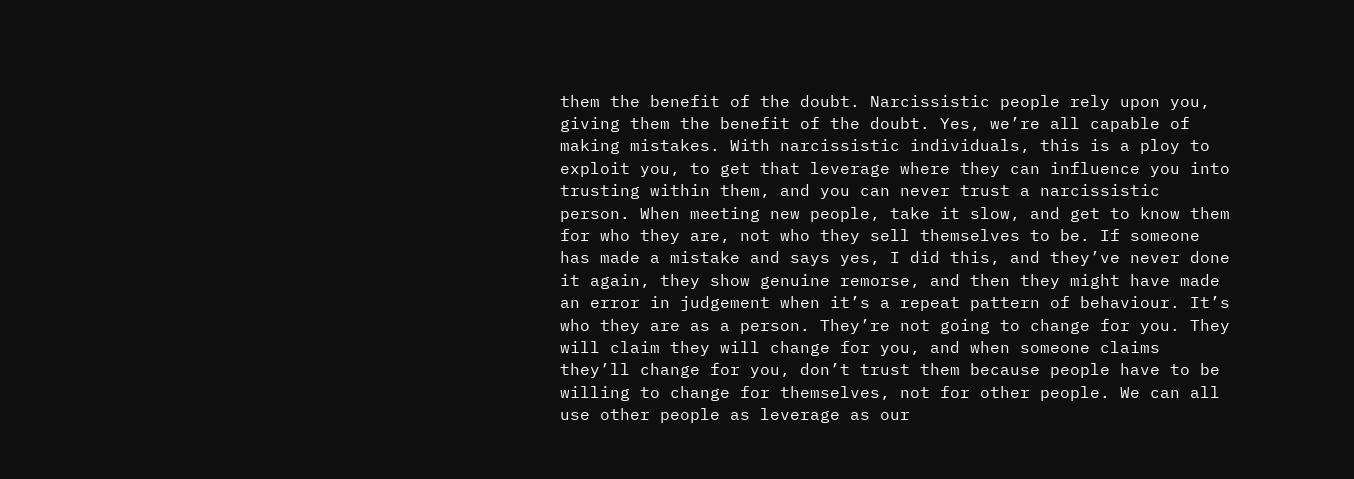them the benefit of the doubt. Narcissistic people rely upon you, giving them the benefit of the doubt. Yes, we’re all capable of making mistakes. With narcissistic individuals, this is a ploy to exploit you, to get that leverage where they can influence you into trusting within them, and you can never trust a narcissistic person. When meeting new people, take it slow, and get to know them for who they are, not who they sell themselves to be. If someone has made a mistake and says yes, I did this, and they’ve never done it again, they show genuine remorse, and then they might have made an error in judgement when it’s a repeat pattern of behaviour. It’s who they are as a person. They’re not going to change for you. They will claim they will change for you, and when someone claims they’ll change for you, don’t trust them because people have to be willing to change for themselves, not for other people. We can all use other people as leverage as our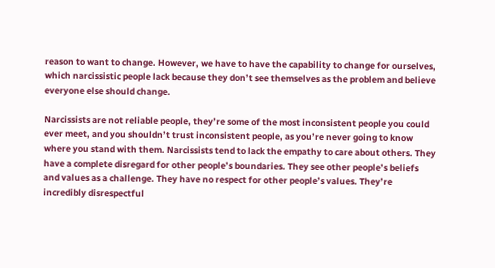reason to want to change. However, we have to have the capability to change for ourselves, which narcissistic people lack because they don’t see themselves as the problem and believe everyone else should change.

Narcissists are not reliable people, they’re some of the most inconsistent people you could ever meet, and you shouldn’t trust inconsistent people, as you’re never going to know where you stand with them. Narcissists tend to lack the empathy to care about others. They have a complete disregard for other people’s boundaries. They see other people’s beliefs and values as a challenge. They have no respect for other people’s values. They’re incredibly disrespectful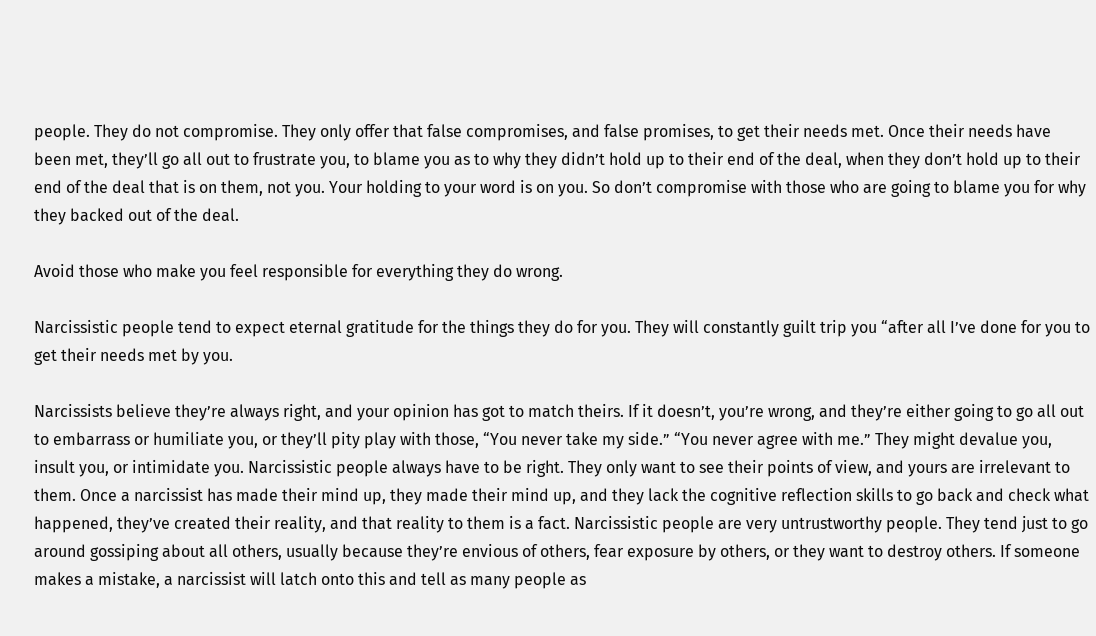people. They do not compromise. They only offer that false compromises, and false promises, to get their needs met. Once their needs have been met, they’ll go all out to frustrate you, to blame you as to why they didn’t hold up to their end of the deal, when they don’t hold up to their end of the deal that is on them, not you. Your holding to your word is on you. So don’t compromise with those who are going to blame you for why they backed out of the deal.

Avoid those who make you feel responsible for everything they do wrong.

Narcissistic people tend to expect eternal gratitude for the things they do for you. They will constantly guilt trip you “after all I’ve done for you to get their needs met by you.

Narcissists believe they’re always right, and your opinion has got to match theirs. If it doesn’t, you’re wrong, and they’re either going to go all out to embarrass or humiliate you, or they’ll pity play with those, “You never take my side.” “You never agree with me.” They might devalue you, insult you, or intimidate you. Narcissistic people always have to be right. They only want to see their points of view, and yours are irrelevant to them. Once a narcissist has made their mind up, they made their mind up, and they lack the cognitive reflection skills to go back and check what happened, they’ve created their reality, and that reality to them is a fact. Narcissistic people are very untrustworthy people. They tend just to go around gossiping about all others, usually because they’re envious of others, fear exposure by others, or they want to destroy others. If someone makes a mistake, a narcissist will latch onto this and tell as many people as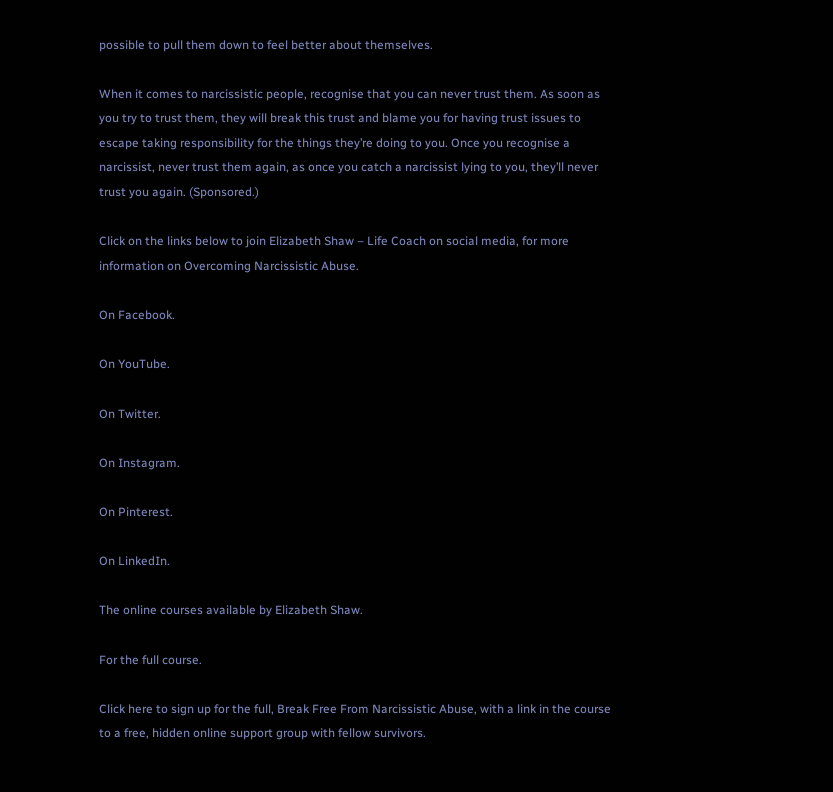possible to pull them down to feel better about themselves.

When it comes to narcissistic people, recognise that you can never trust them. As soon as you try to trust them, they will break this trust and blame you for having trust issues to escape taking responsibility for the things they’re doing to you. Once you recognise a narcissist, never trust them again, as once you catch a narcissist lying to you, they’ll never trust you again. (Sponsored.)

Click on the links below to join Elizabeth Shaw – Life Coach on social media, for more information on Overcoming Narcissistic Abuse.

On Facebook.

On YouTube.

On Twitter.

On Instagram.

On Pinterest.

On LinkedIn.

The online courses available by Elizabeth Shaw.

For the full course.

Click here to sign up for the full, Break Free From Narcissistic Abuse, with a link in the course to a free, hidden online support group with fellow survivors.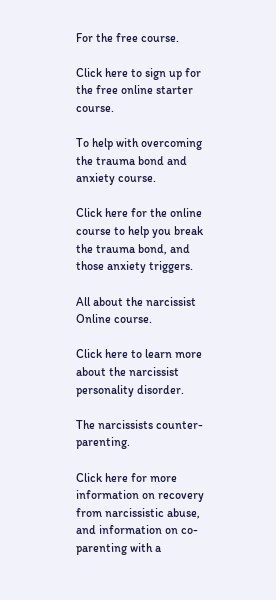For the free course.

Click here to sign up for the free online starter course.

To help with overcoming the trauma bond and anxiety course.

Click here for the online course to help you break the trauma bond, and those anxiety triggers.

All about the narcissist Online course.

Click here to learn more about the narcissist personality disorder.

The narcissists counter-parenting.

Click here for more information on recovery from narcissistic abuse, and information on co-parenting with a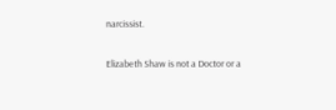narcissist.

Elizabeth Shaw is not a Doctor or a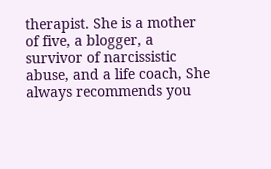therapist. She is a mother of five, a blogger, a survivor of narcissistic abuse, and a life coach, She always recommends you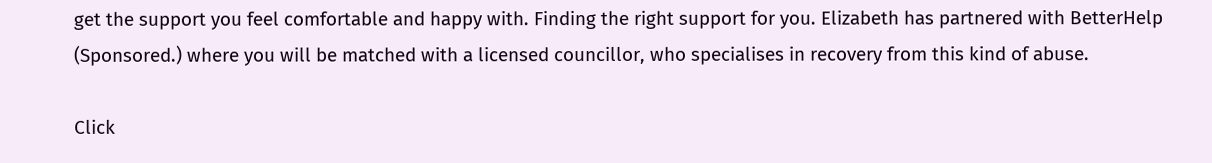get the support you feel comfortable and happy with. Finding the right support for you. Elizabeth has partnered with BetterHelp (Sponsored.) where you will be matched with a licensed councillor, who specialises in recovery from this kind of abuse.

Click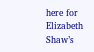here for Elizabeth Shaw’s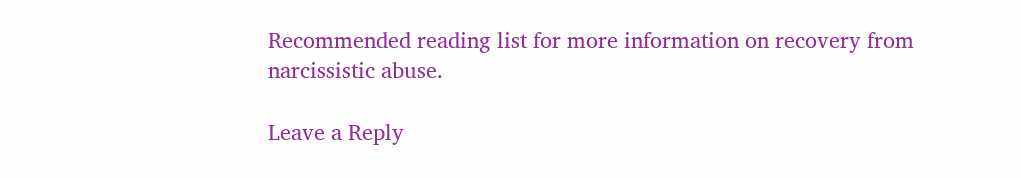Recommended reading list for more information on recovery from narcissistic abuse.

Leave a Reply